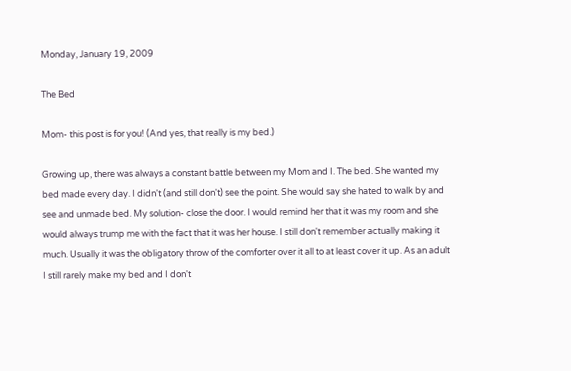Monday, January 19, 2009

The Bed

Mom- this post is for you! (And yes, that really is my bed.)

Growing up, there was always a constant battle between my Mom and I. The bed. She wanted my bed made every day. I didn't (and still don't) see the point. She would say she hated to walk by and see and unmade bed. My solution- close the door. I would remind her that it was my room and she would always trump me with the fact that it was her house. I still don't remember actually making it much. Usually it was the obligatory throw of the comforter over it all to at least cover it up. As an adult I still rarely make my bed and I don't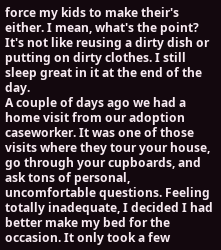force my kids to make their's either. I mean, what's the point? It's not like reusing a dirty dish or putting on dirty clothes. I still sleep great in it at the end of the day.
A couple of days ago we had a home visit from our adoption caseworker. It was one of those visits where they tour your house, go through your cupboards, and ask tons of personal, uncomfortable questions. Feeling totally inadequate, I decided I had better make my bed for the occasion. It only took a few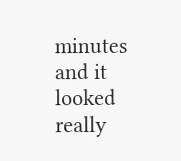minutes and it looked really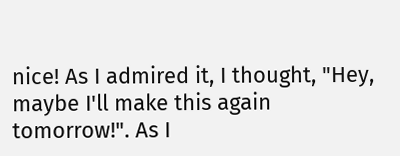nice! As I admired it, I thought, "Hey, maybe I'll make this again tomorrow!". As I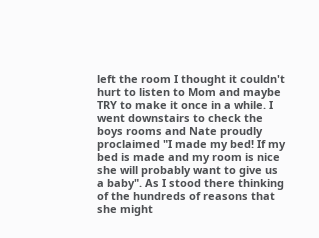left the room I thought it couldn't hurt to listen to Mom and maybe TRY to make it once in a while. I went downstairs to check the boys rooms and Nate proudly proclaimed "I made my bed! If my bed is made and my room is nice she will probably want to give us a baby". As I stood there thinking of the hundreds of reasons that she might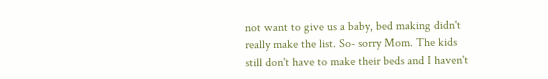not want to give us a baby, bed making didn't really make the list. So- sorry Mom. The kids still don't have to make their beds and I haven't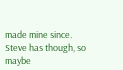made mine since. Steve has though, so maybe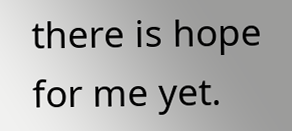there is hope for me yet.